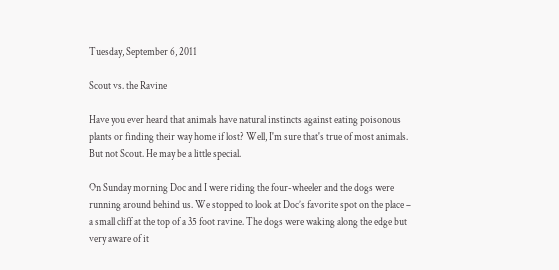Tuesday, September 6, 2011

Scout vs. the Ravine

Have you ever heard that animals have natural instincts against eating poisonous plants or finding their way home if lost? Well, I'm sure that's true of most animals. But not Scout. He may be a little special.

On Sunday morning Doc and I were riding the four-wheeler and the dogs were running around behind us. We stopped to look at Doc’s favorite spot on the place – a small cliff at the top of a 35 foot ravine. The dogs were waking along the edge but very aware of it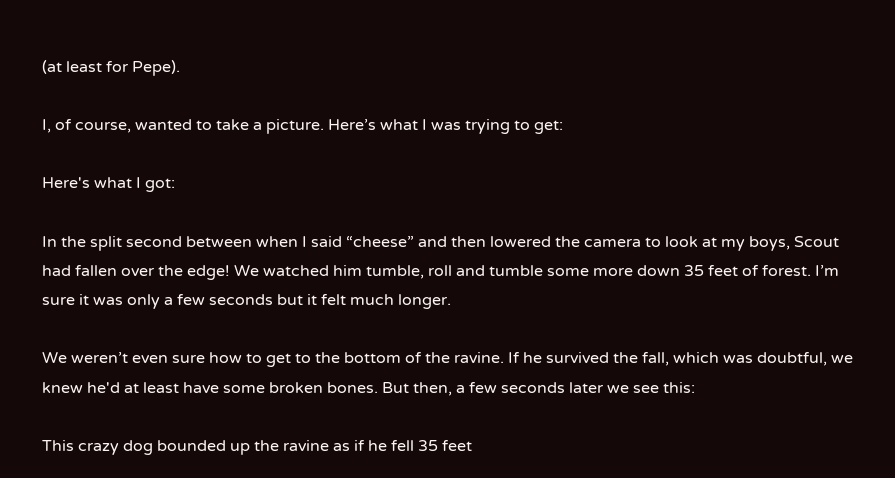(at least for Pepe).

I, of course, wanted to take a picture. Here’s what I was trying to get:

Here's what I got:

In the split second between when I said “cheese” and then lowered the camera to look at my boys, Scout had fallen over the edge! We watched him tumble, roll and tumble some more down 35 feet of forest. I’m sure it was only a few seconds but it felt much longer.

We weren’t even sure how to get to the bottom of the ravine. If he survived the fall, which was doubtful, we knew he'd at least have some broken bones. But then, a few seconds later we see this:

This crazy dog bounded up the ravine as if he fell 35 feet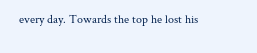every day. Towards the top he lost his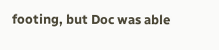footing, but Doc was able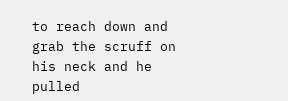to reach down and grab the scruff on his neck and he pulled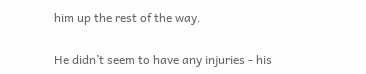him up the rest of the way.

He didn’t seem to have any injuries - his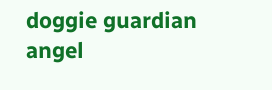doggie guardian angel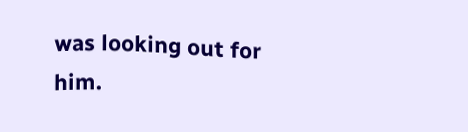was looking out for him.